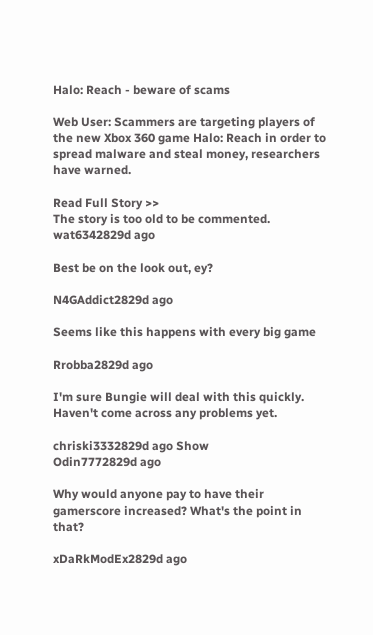Halo: Reach - beware of scams

Web User: Scammers are targeting players of the new Xbox 360 game Halo: Reach in order to spread malware and steal money, researchers have warned.

Read Full Story >>
The story is too old to be commented.
wat6342829d ago

Best be on the look out, ey?

N4GAddict2829d ago

Seems like this happens with every big game

Rrobba2829d ago

I'm sure Bungie will deal with this quickly. Haven't come across any problems yet.

chriski3332829d ago Show
Odin7772829d ago

Why would anyone pay to have their gamerscore increased? What's the point in that?

xDaRkModEx2829d ago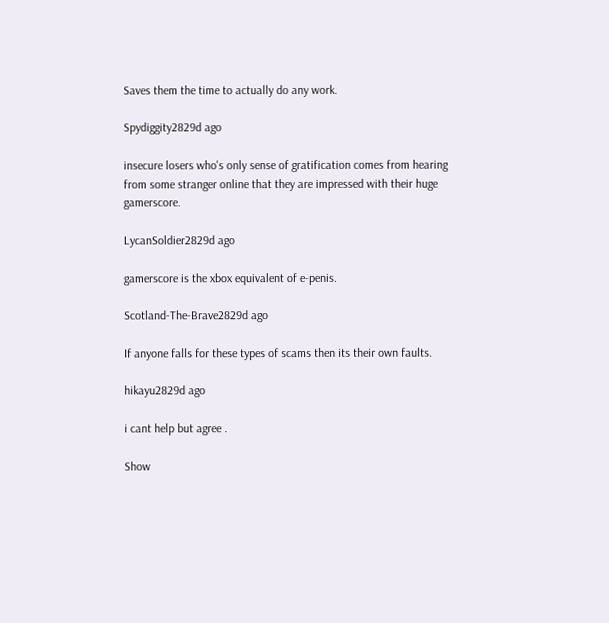Saves them the time to actually do any work.

Spydiggity2829d ago

insecure losers who's only sense of gratification comes from hearing from some stranger online that they are impressed with their huge gamerscore.

LycanSoldier2829d ago

gamerscore is the xbox equivalent of e-penis.

Scotland-The-Brave2829d ago

If anyone falls for these types of scams then its their own faults.

hikayu2829d ago

i cant help but agree .

Show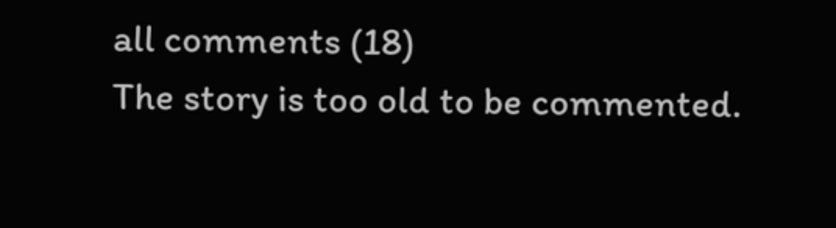all comments (18)
The story is too old to be commented.